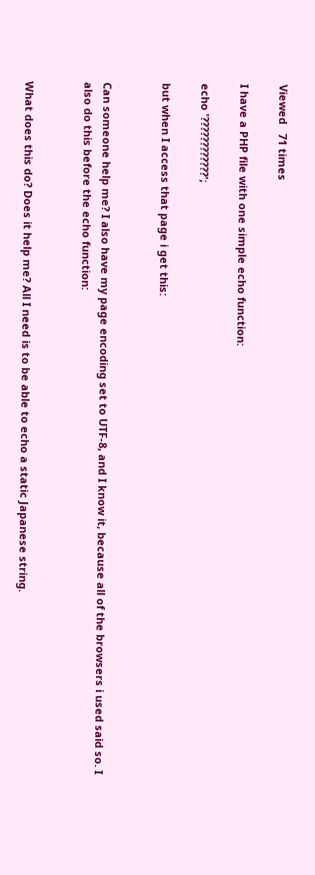Viewed   71 times

I have a PHP file with one simple echo function:

echo '????????????';

but when I access that page i get this:


Can someone help me? I also have my page encoding set to UTF-8, and I know it, because all of the browsers i used said so. I also do this before the echo function:


What does this do? Does it help me? All I need is to be able to echo a static Japanese string.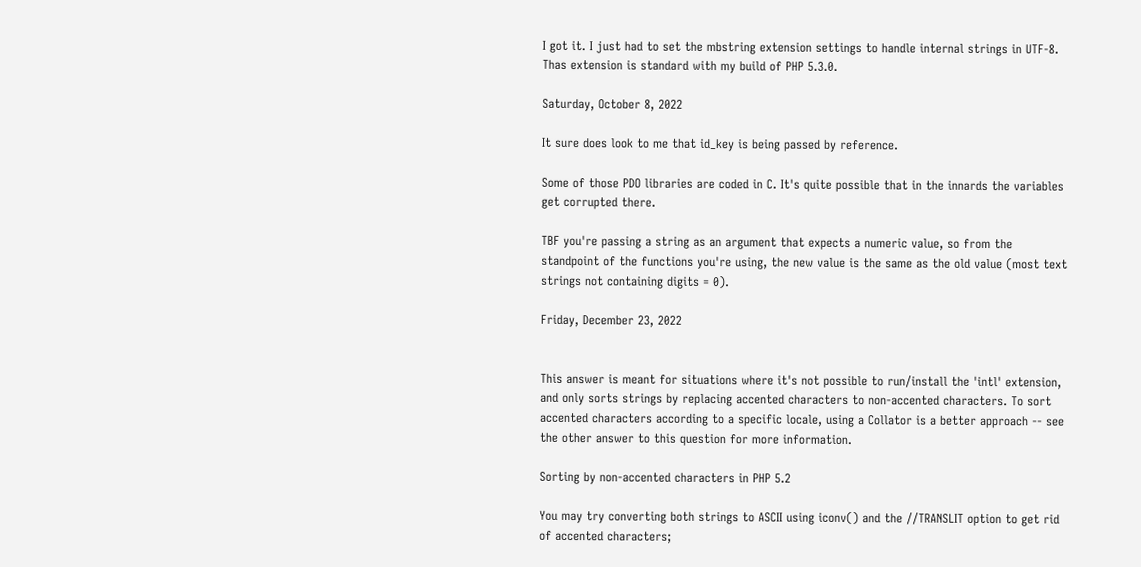I got it. I just had to set the mbstring extension settings to handle internal strings in UTF-8. Thas extension is standard with my build of PHP 5.3.0.

Saturday, October 8, 2022

It sure does look to me that id_key is being passed by reference.

Some of those PDO libraries are coded in C. It's quite possible that in the innards the variables get corrupted there.

TBF you're passing a string as an argument that expects a numeric value, so from the standpoint of the functions you're using, the new value is the same as the old value (most text strings not containing digits = 0).

Friday, December 23, 2022


This answer is meant for situations where it's not possible to run/install the 'intl' extension, and only sorts strings by replacing accented characters to non-accented characters. To sort accented characters according to a specific locale, using a Collator is a better approach -- see the other answer to this question for more information.

Sorting by non-accented characters in PHP 5.2

You may try converting both strings to ASCII using iconv() and the //TRANSLIT option to get rid of accented characters;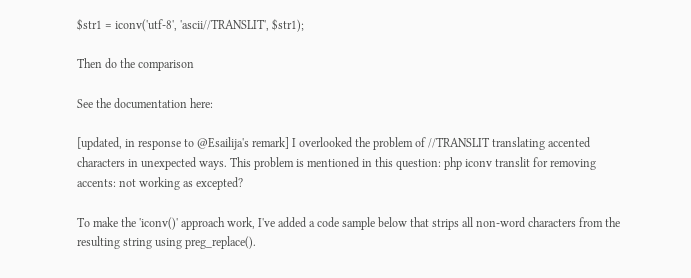$str1 = iconv('utf-8', 'ascii//TRANSLIT', $str1);

Then do the comparison

See the documentation here:

[updated, in response to @Esailija's remark] I overlooked the problem of //TRANSLIT translating accented characters in unexpected ways. This problem is mentioned in this question: php iconv translit for removing accents: not working as excepted?

To make the 'iconv()' approach work, I've added a code sample below that strips all non-word characters from the resulting string using preg_replace().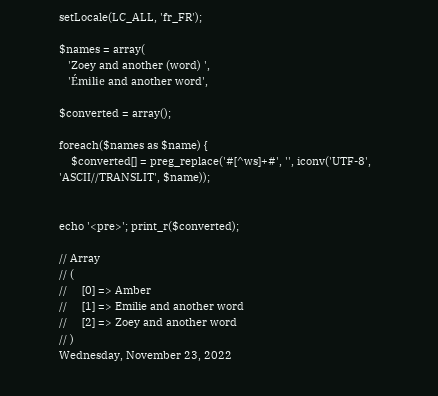setLocale(LC_ALL, 'fr_FR');

$names = array(
   'Zoey and another (word) ',
   'Émilie and another word',

$converted = array();

foreach($names as $name) {
    $converted[] = preg_replace('#[^ws]+#', '', iconv('UTF-8', 'ASCII//TRANSLIT', $name));


echo '<pre>'; print_r($converted);

// Array
// (
//     [0] => Amber
//     [1] => Emilie and another word
//     [2] => Zoey and another word
// )
Wednesday, November 23, 2022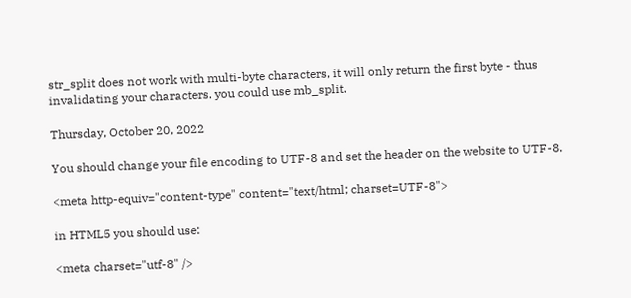str_split does not work with multi-byte characters, it will only return the first byte - thus invalidating your characters. you could use mb_split.

Thursday, October 20, 2022

You should change your file encoding to UTF-8 and set the header on the website to UTF-8.

<meta http-equiv="content-type" content="text/html; charset=UTF-8">

in HTML5 you should use:

<meta charset="utf-8" />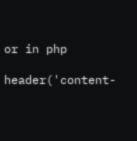or in php

header('content-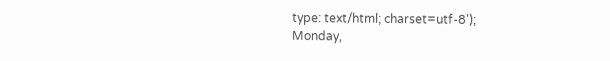type: text/html; charset=utf-8');
Monday,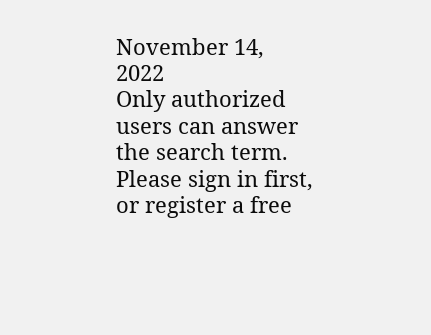November 14, 2022
Only authorized users can answer the search term. Please sign in first, or register a free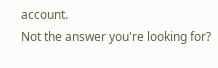account.
Not the answer you're looking for?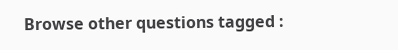Browse other questions tagged :